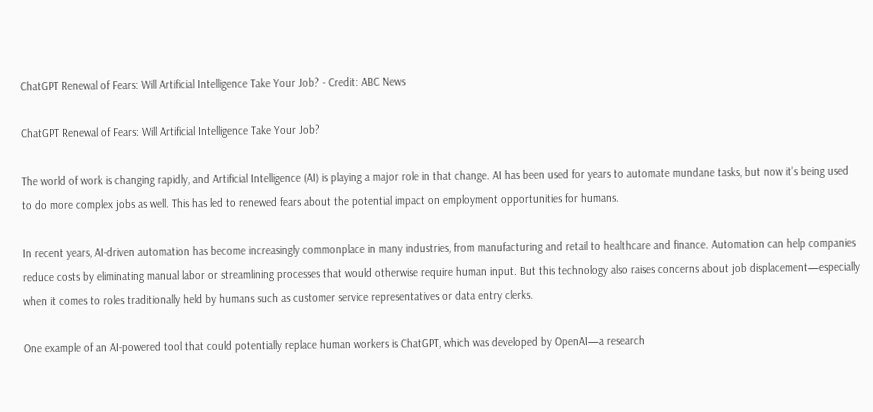ChatGPT Renewal of Fears: Will Artificial Intelligence Take Your Job? - Credit: ABC News

ChatGPT Renewal of Fears: Will Artificial Intelligence Take Your Job?

The world of work is changing rapidly, and Artificial Intelligence (AI) is playing a major role in that change. AI has been used for years to automate mundane tasks, but now it’s being used to do more complex jobs as well. This has led to renewed fears about the potential impact on employment opportunities for humans.

In recent years, AI-driven automation has become increasingly commonplace in many industries, from manufacturing and retail to healthcare and finance. Automation can help companies reduce costs by eliminating manual labor or streamlining processes that would otherwise require human input. But this technology also raises concerns about job displacement—especially when it comes to roles traditionally held by humans such as customer service representatives or data entry clerks.

One example of an AI-powered tool that could potentially replace human workers is ChatGPT, which was developed by OpenAI—a research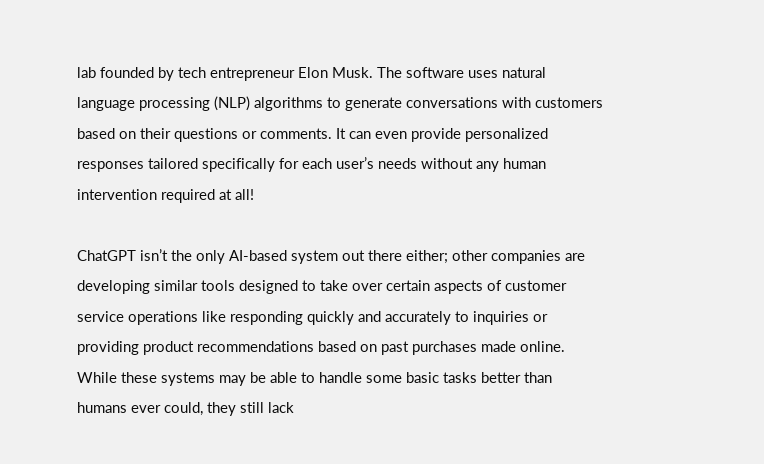lab founded by tech entrepreneur Elon Musk. The software uses natural language processing (NLP) algorithms to generate conversations with customers based on their questions or comments. It can even provide personalized responses tailored specifically for each user’s needs without any human intervention required at all!

ChatGPT isn’t the only AI-based system out there either; other companies are developing similar tools designed to take over certain aspects of customer service operations like responding quickly and accurately to inquiries or providing product recommendations based on past purchases made online. While these systems may be able to handle some basic tasks better than humans ever could, they still lack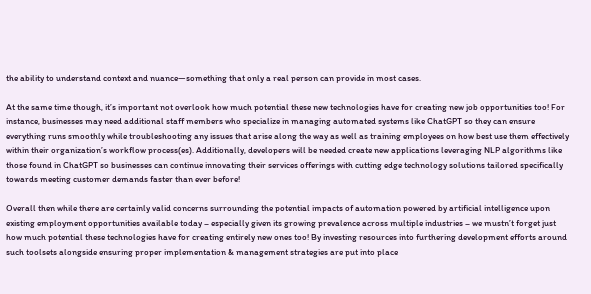the ability to understand context and nuance—something that only a real person can provide in most cases.

At the same time though, it’s important not overlook how much potential these new technologies have for creating new job opportunities too! For instance, businesses may need additional staff members who specialize in managing automated systems like ChatGPT so they can ensure everything runs smoothly while troubleshooting any issues that arise along the way as well as training employees on how best use them effectively within their organization’s workflow process(es). Additionally, developers will be needed create new applications leveraging NLP algorithms like those found in ChatGPT so businesses can continue innovating their services offerings with cutting edge technology solutions tailored specifically towards meeting customer demands faster than ever before!

Overall then while there are certainly valid concerns surrounding the potential impacts of automation powered by artificial intelligence upon existing employment opportunities available today – especially given its growing prevalence across multiple industries – we mustn’t forget just how much potential these technologies have for creating entirely new ones too! By investing resources into furthering development efforts around such toolsets alongside ensuring proper implementation & management strategies are put into place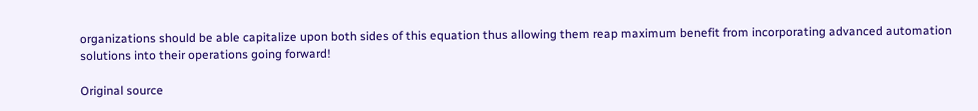organizations should be able capitalize upon both sides of this equation thus allowing them reap maximum benefit from incorporating advanced automation solutions into their operations going forward!

Original source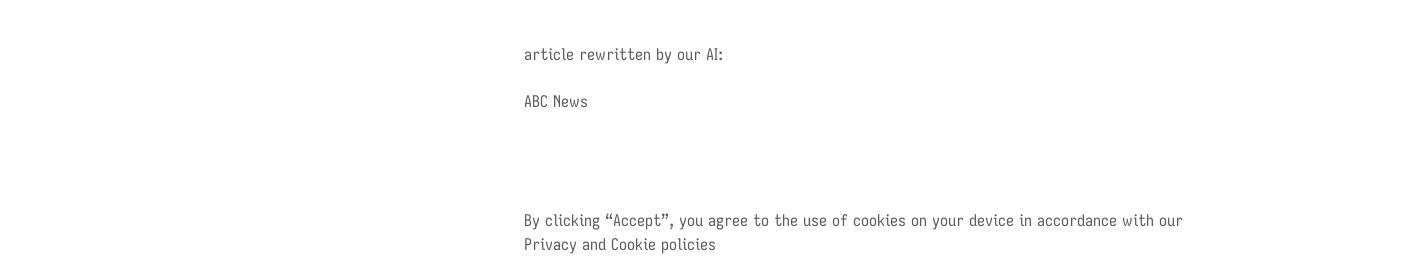article rewritten by our AI:

ABC News




By clicking “Accept”, you agree to the use of cookies on your device in accordance with our Privacy and Cookie policies